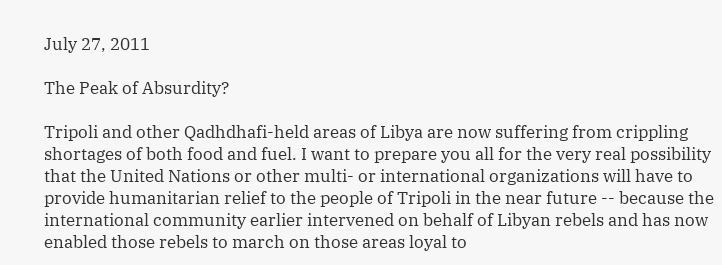July 27, 2011

The Peak of Absurdity?

Tripoli and other Qadhdhafi-held areas of Libya are now suffering from crippling shortages of both food and fuel. I want to prepare you all for the very real possibility that the United Nations or other multi- or international organizations will have to provide humanitarian relief to the people of Tripoli in the near future -- because the international community earlier intervened on behalf of Libyan rebels and has now enabled those rebels to march on those areas loyal to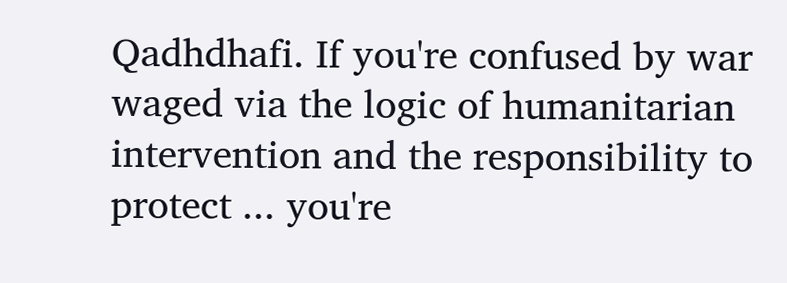Qadhdhafi. If you're confused by war waged via the logic of humanitarian intervention and the responsibility to protect ... you're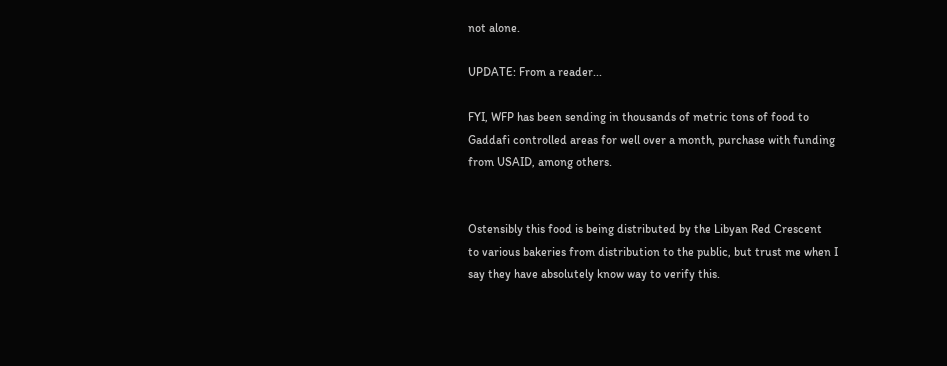not alone.

UPDATE: From a reader...

FYI, WFP has been sending in thousands of metric tons of food to
Gaddafi controlled areas for well over a month, purchase with funding
from USAID, among others.


Ostensibly this food is being distributed by the Libyan Red Crescent
to various bakeries from distribution to the public, but trust me when I
say they have absolutely know way to verify this.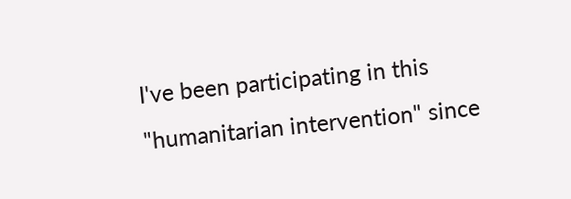I've been participating in this "humanitarian intervention" since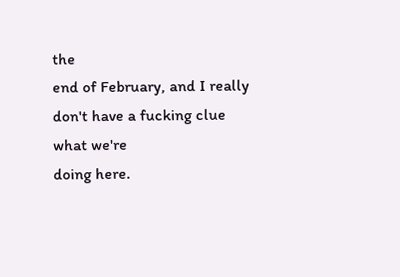the
end of February, and I really don't have a fucking clue what we're
doing here.